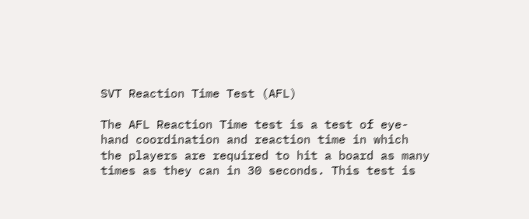SVT Reaction Time Test (AFL)

The AFL Reaction Time test is a test of eye-hand coordination and reaction time in which the players are required to hit a board as many times as they can in 30 seconds. This test is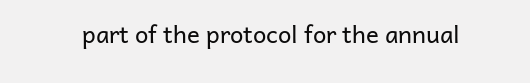part of the protocol for the annual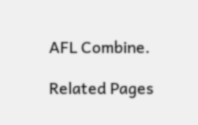AFL Combine.

Related Pages